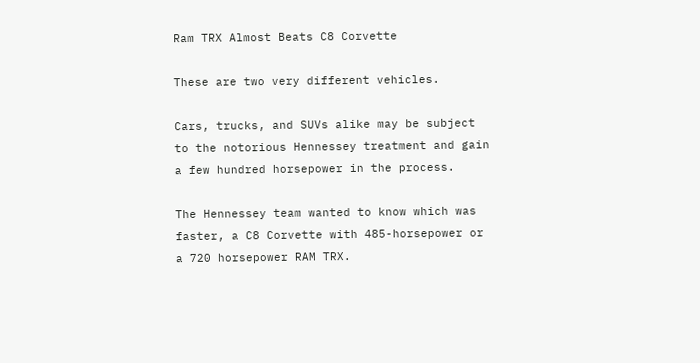Ram TRX Almost Beats C8 Corvette

These are two very different vehicles.

Cars, trucks, and SUVs alike may be subject to the notorious Hennessey treatment and gain a few hundred horsepower in the process.

The Hennessey team wanted to know which was faster, a C8 Corvette with 485-horsepower or a 720 horsepower RAM TRX.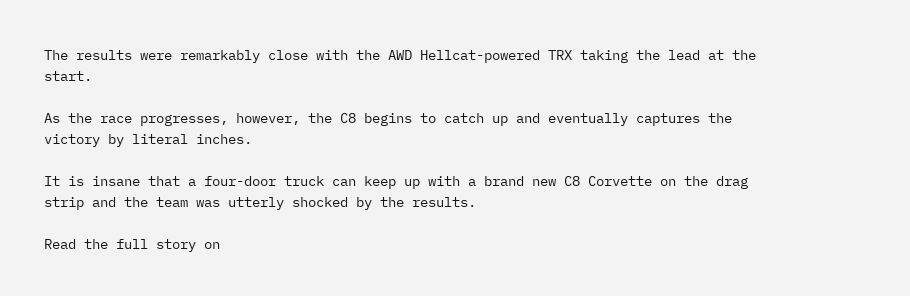The results were remarkably close with the AWD Hellcat-powered TRX taking the lead at the start.

As the race progresses, however, the C8 begins to catch up and eventually captures the victory by literal inches.

It is insane that a four-door truck can keep up with a brand new C8 Corvette on the drag strip and the team was utterly shocked by the results.

Read the full story on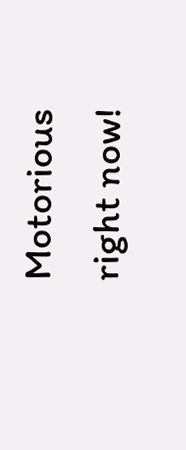Motorious right now!